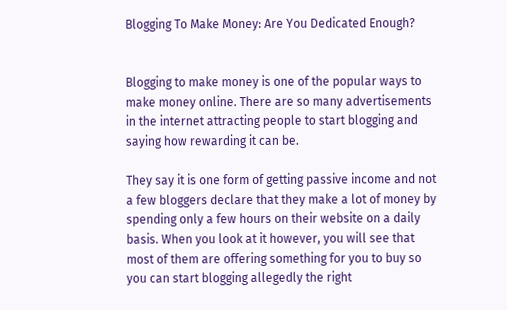Blogging To Make Money: Are You Dedicated Enough?


Blogging to make money is one of the popular ways to make money online. There are so many advertisements in the internet attracting people to start blogging and saying how rewarding it can be.

They say it is one form of getting passive income and not a few bloggers declare that they make a lot of money by spending only a few hours on their website on a daily basis. When you look at it however, you will see that most of them are offering something for you to buy so you can start blogging allegedly the right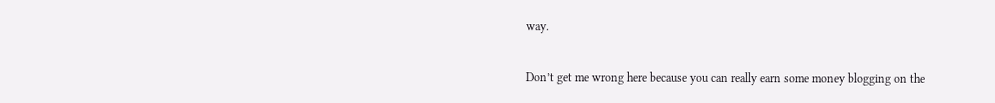way.

Don’t get me wrong here because you can really earn some money blogging on the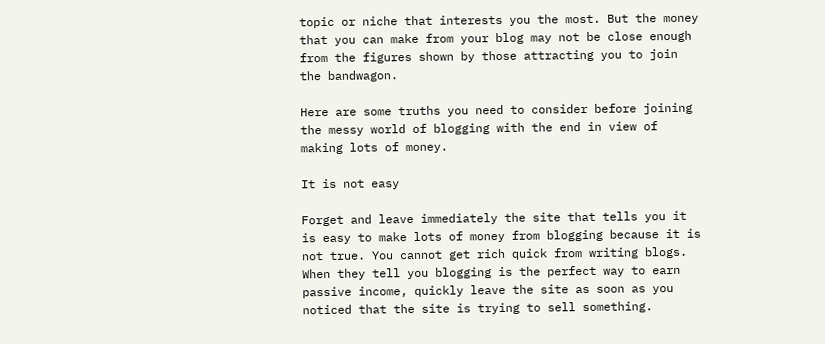topic or niche that interests you the most. But the money that you can make from your blog may not be close enough from the figures shown by those attracting you to join the bandwagon.

Here are some truths you need to consider before joining the messy world of blogging with the end in view of making lots of money.

It is not easy

Forget and leave immediately the site that tells you it is easy to make lots of money from blogging because it is not true. You cannot get rich quick from writing blogs. When they tell you blogging is the perfect way to earn passive income, quickly leave the site as soon as you noticed that the site is trying to sell something.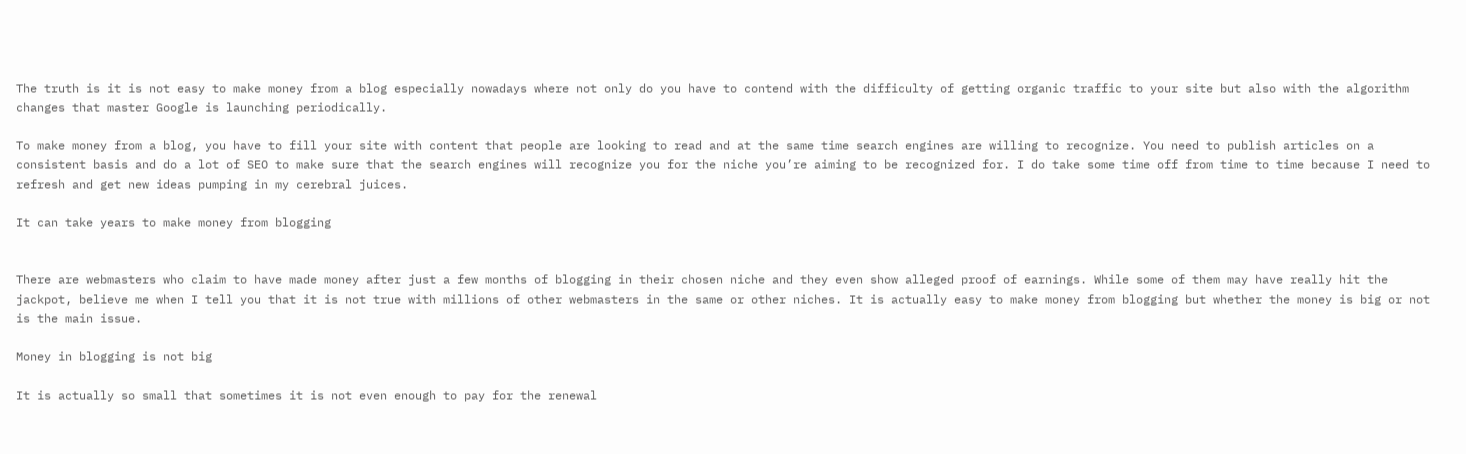The truth is it is not easy to make money from a blog especially nowadays where not only do you have to contend with the difficulty of getting organic traffic to your site but also with the algorithm changes that master Google is launching periodically.

To make money from a blog, you have to fill your site with content that people are looking to read and at the same time search engines are willing to recognize. You need to publish articles on a consistent basis and do a lot of SEO to make sure that the search engines will recognize you for the niche you’re aiming to be recognized for. I do take some time off from time to time because I need to refresh and get new ideas pumping in my cerebral juices.

It can take years to make money from blogging


There are webmasters who claim to have made money after just a few months of blogging in their chosen niche and they even show alleged proof of earnings. While some of them may have really hit the jackpot, believe me when I tell you that it is not true with millions of other webmasters in the same or other niches. It is actually easy to make money from blogging but whether the money is big or not is the main issue.

Money in blogging is not big

It is actually so small that sometimes it is not even enough to pay for the renewal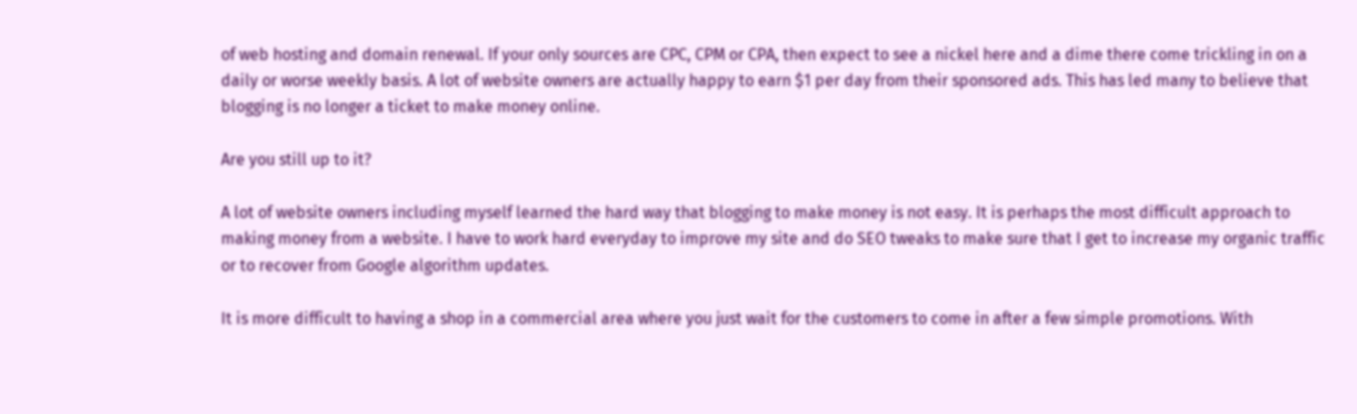of web hosting and domain renewal. If your only sources are CPC, CPM or CPA, then expect to see a nickel here and a dime there come trickling in on a daily or worse weekly basis. A lot of website owners are actually happy to earn $1 per day from their sponsored ads. This has led many to believe that blogging is no longer a ticket to make money online.

Are you still up to it?

A lot of website owners including myself learned the hard way that blogging to make money is not easy. It is perhaps the most difficult approach to making money from a website. I have to work hard everyday to improve my site and do SEO tweaks to make sure that I get to increase my organic traffic or to recover from Google algorithm updates.

It is more difficult to having a shop in a commercial area where you just wait for the customers to come in after a few simple promotions. With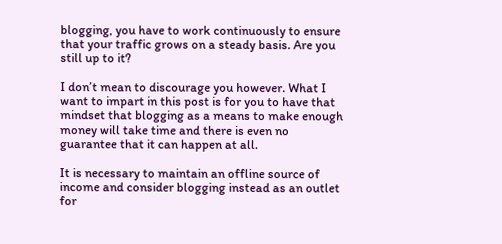blogging, you have to work continuously to ensure that your traffic grows on a steady basis. Are you still up to it?

I don’t mean to discourage you however. What I want to impart in this post is for you to have that mindset that blogging as a means to make enough money will take time and there is even no guarantee that it can happen at all.

It is necessary to maintain an offline source of income and consider blogging instead as an outlet for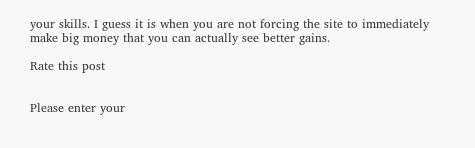your skills. I guess it is when you are not forcing the site to immediately make big money that you can actually see better gains.

Rate this post


Please enter your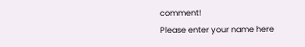comment!
Please enter your name here